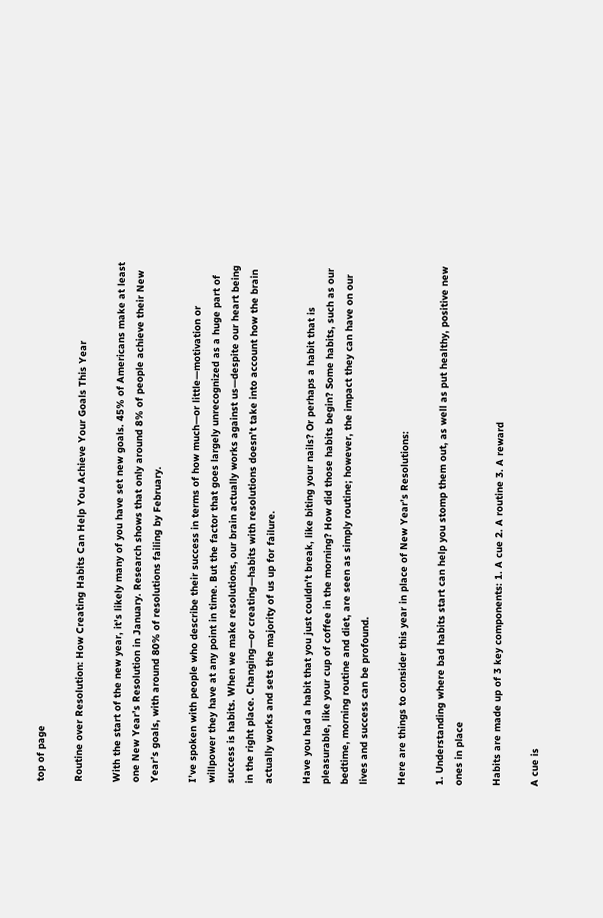top of page

Routine over Resolution: How Creating Habits Can Help You Achieve Your Goals This Year

With the start of the new year, it’s likely many of you have set new goals. 45% of Americans make at least one New Year’s Resolution in January. Research shows that only around 8% of people achieve their New Year’s goals, with around 80% of resolutions failing by February.

I’ve spoken with people who describe their success in terms of how much—or little—motivation or willpower they have at any point in time. But the factor that goes largely unrecognized as a huge part of success is habits. When we make resolutions, our brain actually works against us—despite our heart being in the right place. Changing—or creating—habits with resolutions doesn’t take into account how the brain actually works and sets the majority of us up for failure.

Have you had a habit that you just couldn’t break, like biting your nails? Or perhaps a habit that is pleasurable, like your cup of coffee in the morning? How did those habits begin? Some habits, such as our bedtime, morning routine and diet, are seen as simply routine; however, the impact they can have on our lives and success can be profound.

Here are things to consider this year in place of New Year’s Resolutions:

1. Understanding where bad habits start can help you stomp them out, as well as put healthy, positive new ones in place

Habits are made up of 3 key components: 1. A cue 2. A routine 3. A reward

A cue is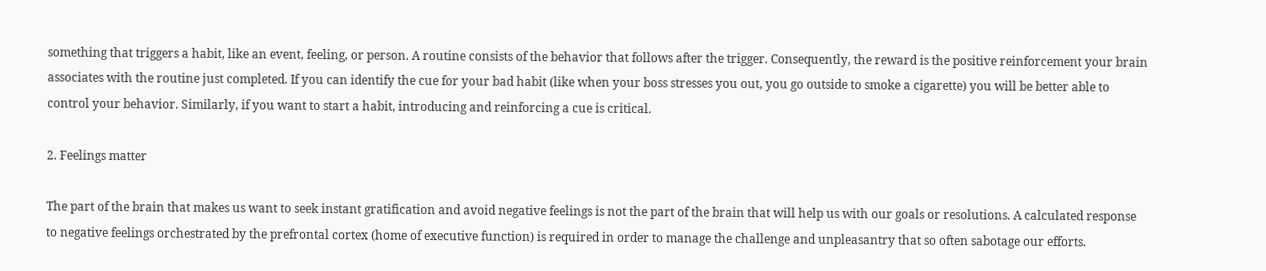something that triggers a habit, like an event, feeling, or person. A routine consists of the behavior that follows after the trigger. Consequently, the reward is the positive reinforcement your brain associates with the routine just completed. If you can identify the cue for your bad habit (like when your boss stresses you out, you go outside to smoke a cigarette) you will be better able to control your behavior. Similarly, if you want to start a habit, introducing and reinforcing a cue is critical.

2. Feelings matter

The part of the brain that makes us want to seek instant gratification and avoid negative feelings is not the part of the brain that will help us with our goals or resolutions. A calculated response to negative feelings orchestrated by the prefrontal cortex (home of executive function) is required in order to manage the challenge and unpleasantry that so often sabotage our efforts.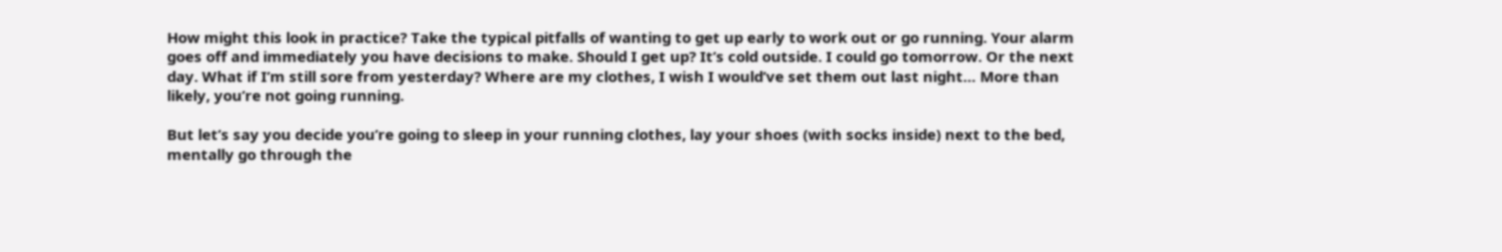How might this look in practice? Take the typical pitfalls of wanting to get up early to work out or go running. Your alarm goes off and immediately you have decisions to make. Should I get up? It’s cold outside. I could go tomorrow. Or the next day. What if I’m still sore from yesterday? Where are my clothes, I wish I would’ve set them out last night… More than likely, you’re not going running.

But let’s say you decide you’re going to sleep in your running clothes, lay your shoes (with socks inside) next to the bed, mentally go through the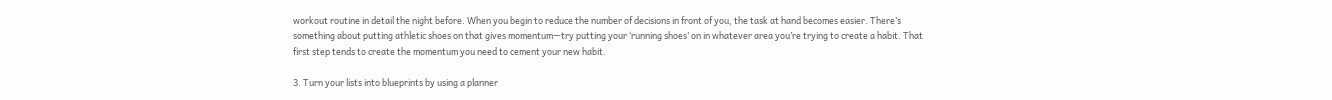workout routine in detail the night before. When you begin to reduce the number of decisions in front of you, the task at hand becomes easier. There’s something about putting athletic shoes on that gives momentum—try putting your ‘running shoes’ on in whatever area you’re trying to create a habit. That first step tends to create the momentum you need to cement your new habit.

3. Turn your lists into blueprints by using a planner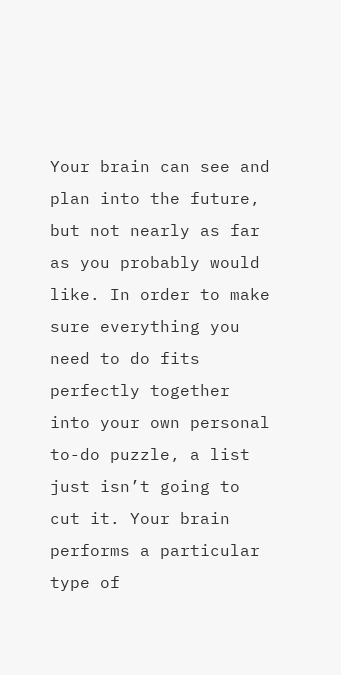Your brain can see and plan into the future, but not nearly as far as you probably would like. In order to make sure everything you need to do fits perfectly together into your own personal to-do puzzle, a list just isn’t going to cut it. Your brain performs a particular type of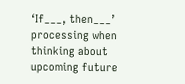‘If___, then___’ processing when thinking about upcoming future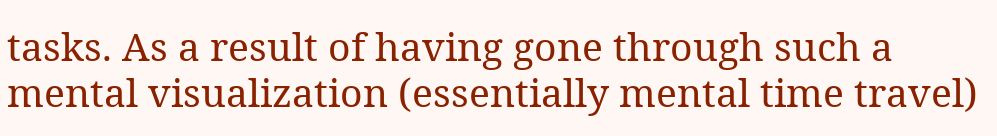tasks. As a result of having gone through such a mental visualization (essentially mental time travel)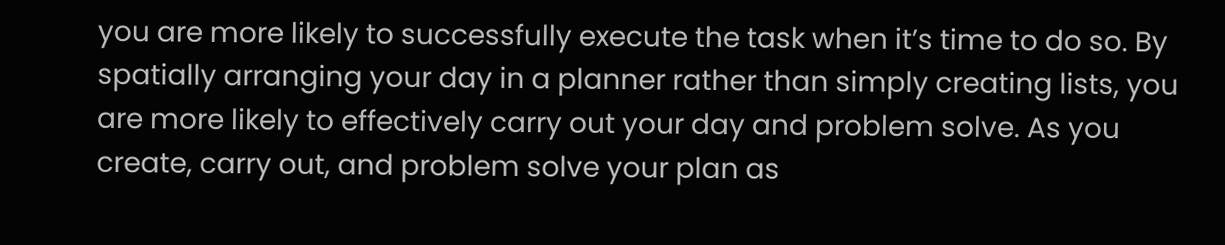you are more likely to successfully execute the task when it’s time to do so. By spatially arranging your day in a planner rather than simply creating lists, you are more likely to effectively carry out your day and problem solve. As you create, carry out, and problem solve your plan as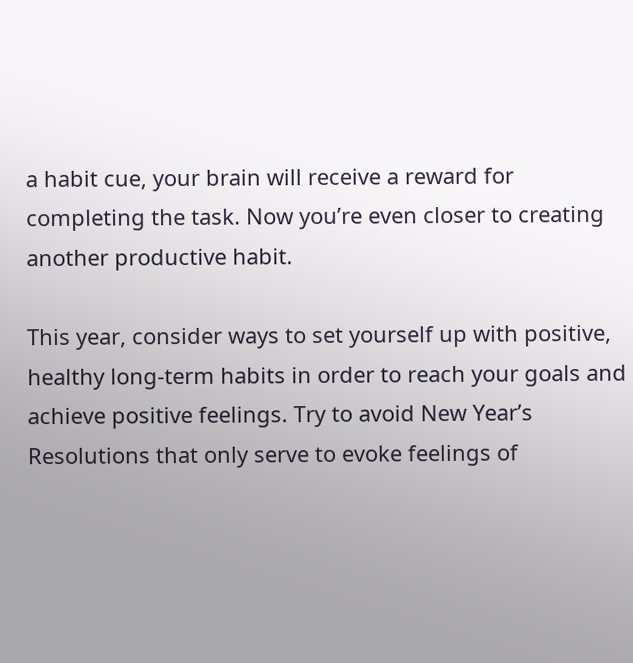a habit cue, your brain will receive a reward for completing the task. Now you’re even closer to creating another productive habit.

This year, consider ways to set yourself up with positive, healthy long-term habits in order to reach your goals and achieve positive feelings. Try to avoid New Year’s Resolutions that only serve to evoke feelings of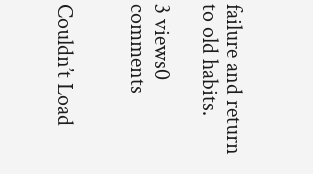failure and return to old habits.

3 views0 comments


Couldn’t Load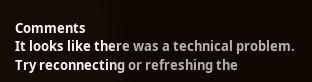Comments
It looks like there was a technical problem. Try reconnecting or refreshing the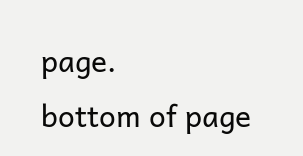page.
bottom of page